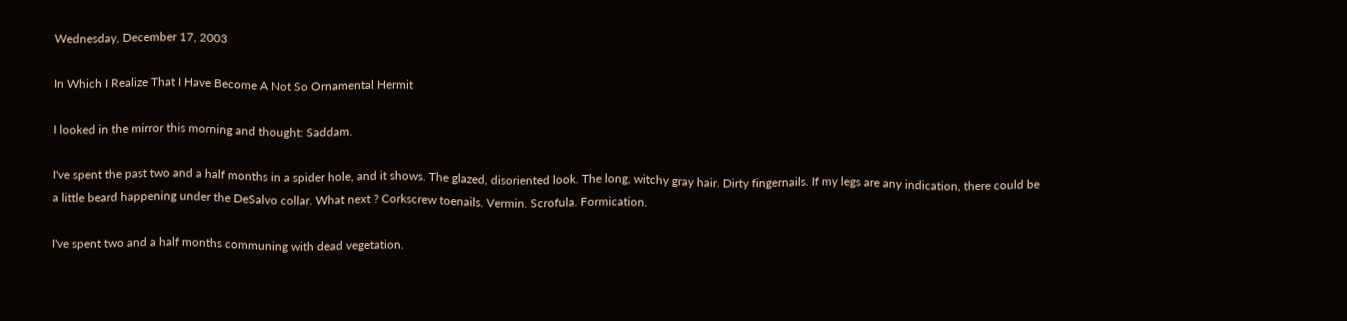Wednesday, December 17, 2003

In Which I Realize That I Have Become A Not So Ornamental Hermit

I looked in the mirror this morning and thought: Saddam.

I've spent the past two and a half months in a spider hole, and it shows. The glazed, disoriented look. The long, witchy gray hair. Dirty fingernails. If my legs are any indication, there could be a little beard happening under the DeSalvo collar. What next ? Corkscrew toenails. Vermin. Scrofula. Formication.

I've spent two and a half months communing with dead vegetation.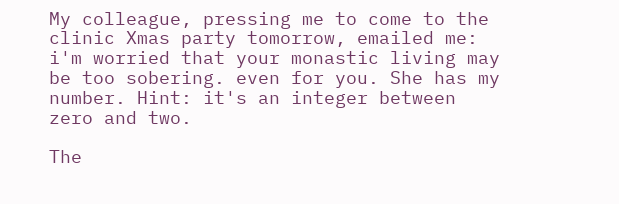My colleague, pressing me to come to the clinic Xmas party tomorrow, emailed me: i'm worried that your monastic living may be too sobering. even for you. She has my number. Hint: it's an integer between zero and two.

The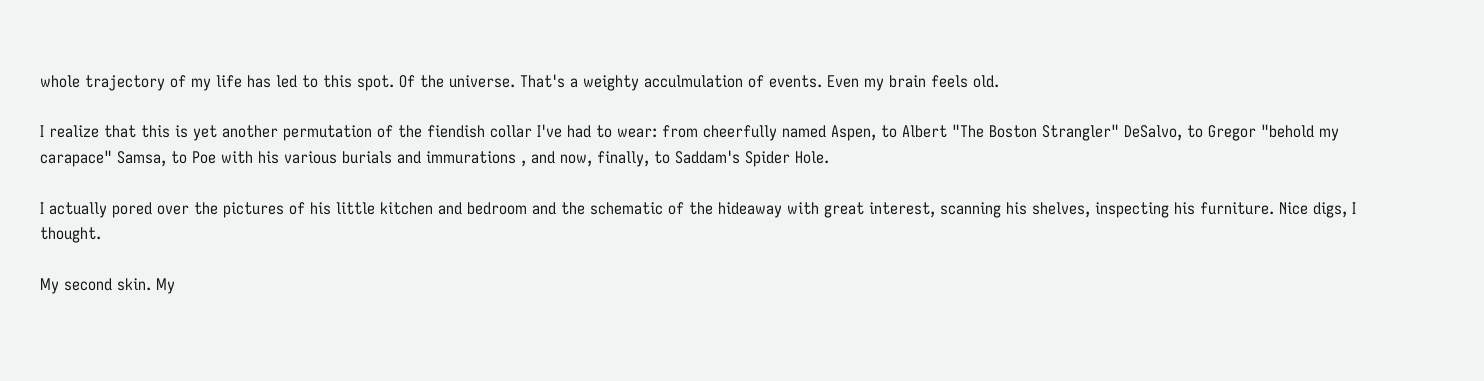whole trajectory of my life has led to this spot. Of the universe. That's a weighty acculmulation of events. Even my brain feels old.

I realize that this is yet another permutation of the fiendish collar I've had to wear: from cheerfully named Aspen, to Albert "The Boston Strangler" DeSalvo, to Gregor "behold my carapace" Samsa, to Poe with his various burials and immurations , and now, finally, to Saddam's Spider Hole.

I actually pored over the pictures of his little kitchen and bedroom and the schematic of the hideaway with great interest, scanning his shelves, inspecting his furniture. Nice digs, I thought.

My second skin. My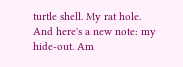turtle shell. My rat hole. And here's a new note: my hide-out. Am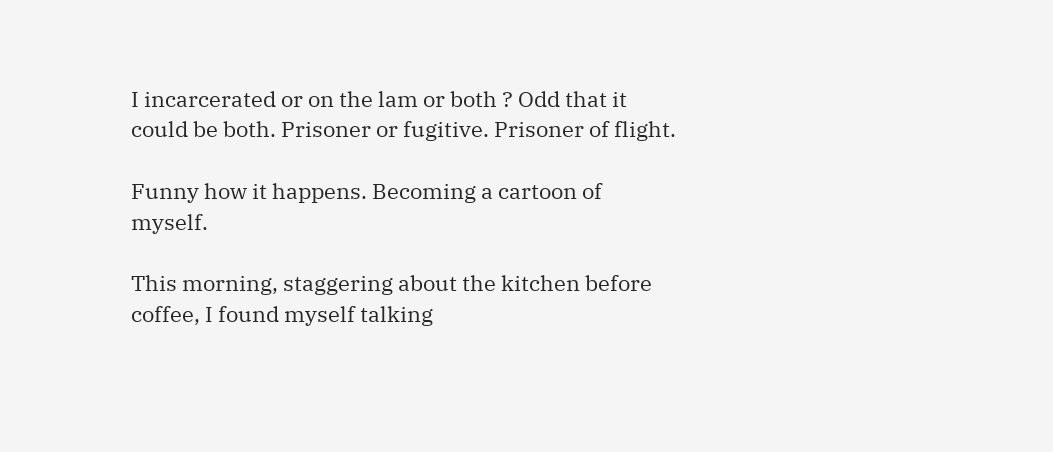I incarcerated or on the lam or both ? Odd that it could be both. Prisoner or fugitive. Prisoner of flight.

Funny how it happens. Becoming a cartoon of myself.

This morning, staggering about the kitchen before coffee, I found myself talking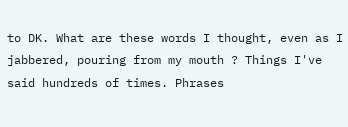to DK. What are these words I thought, even as I jabbered, pouring from my mouth ? Things I've said hundreds of times. Phrases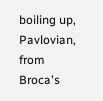boiling up, Pavlovian, from Broca's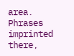area. Phrases imprinted there,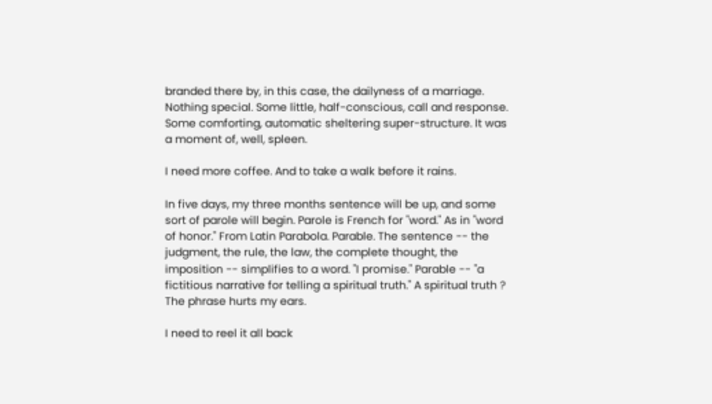branded there by, in this case, the dailyness of a marriage. Nothing special. Some little, half-conscious, call and response. Some comforting, automatic sheltering super-structure. It was a moment of, well, spleen.

I need more coffee. And to take a walk before it rains.

In five days, my three months sentence will be up, and some sort of parole will begin. Parole is French for "word." As in "word of honor." From Latin Parabola. Parable. The sentence -- the judgment, the rule, the law, the complete thought, the imposition -- simplifies to a word. "I promise." Parable -- "a fictitious narrative for telling a spiritual truth." A spiritual truth ? The phrase hurts my ears.

I need to reel it all back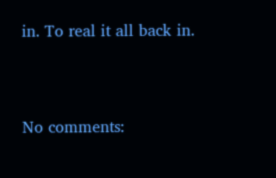in. To real it all back in.


No comments: